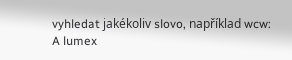vyhledat jakékoliv slovo, například wcw:
A lumex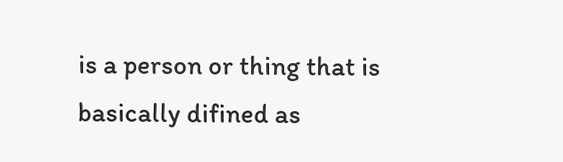is a person or thing that is basically difined as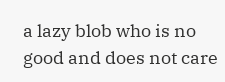a lazy blob who is no good and does not care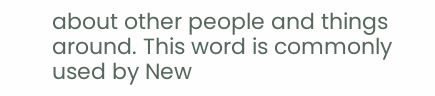about other people and things around. This word is commonly used by New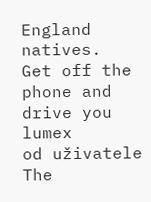England natives.
Get off the phone and drive you lumex
od uživatele The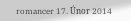romancer 17. Únor 2014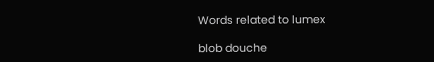Words related to lumex

blob douche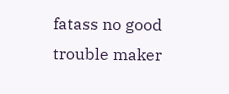fatass no good trouble maker